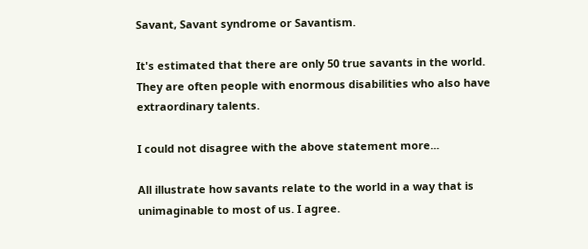Savant, Savant syndrome or Savantism.

It's estimated that there are only 50 true savants in the world. They are often people with enormous disabilities who also have extraordinary talents.

I could not disagree with the above statement more...

All illustrate how savants relate to the world in a way that is unimaginable to most of us. I agree.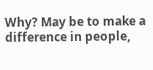Why? May be to make a difference in people,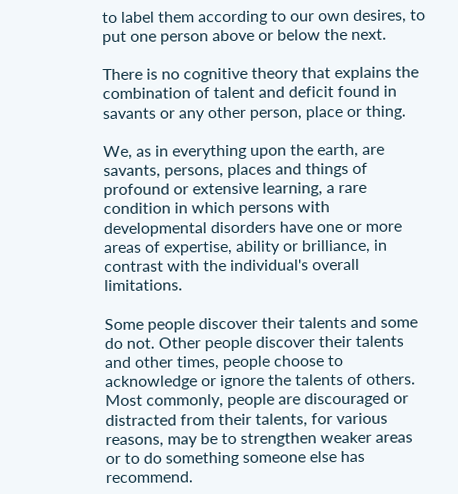to label them according to our own desires, to put one person above or below the next.

There is no cognitive theory that explains the combination of talent and deficit found in savants or any other person, place or thing.

We, as in everything upon the earth, are savants, persons, places and things of profound or extensive learning, a rare condition in which persons with developmental disorders have one or more areas of expertise, ability or brilliance, in contrast with the individual's overall limitations.

Some people discover their talents and some do not. Other people discover their talents and other times, people choose to acknowledge or ignore the talents of others. Most commonly, people are discouraged or distracted from their talents, for various reasons, may be to strengthen weaker areas or to do something someone else has recommend.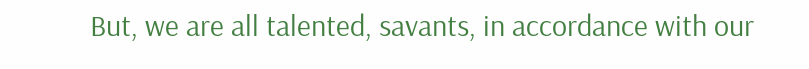But, we are all talented, savants, in accordance with our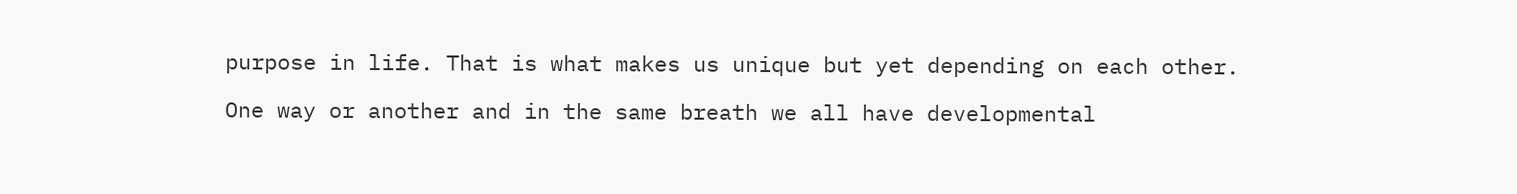purpose in life. That is what makes us unique but yet depending on each other.

One way or another and in the same breath we all have developmental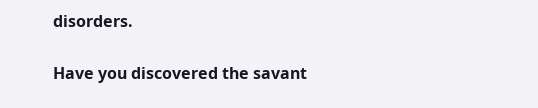disorders.

Have you discovered the savant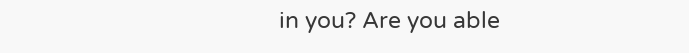in you? Are you able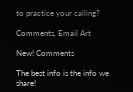to practice your calling?

Comments, Email Art

New! Comments

The best info is the info we share!